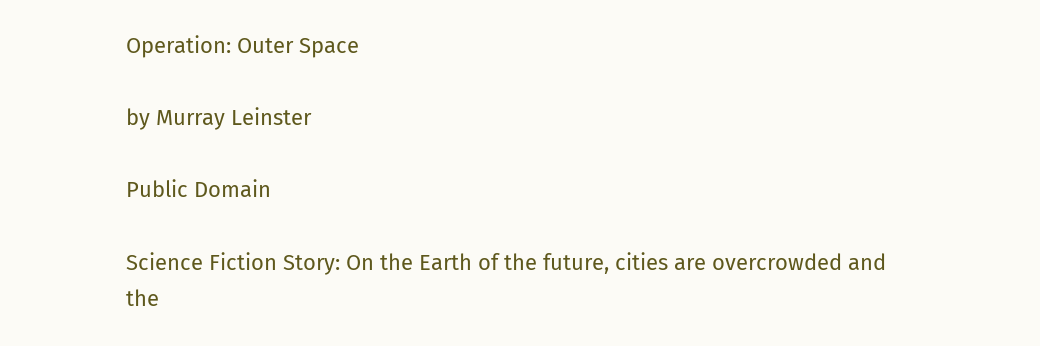Operation: Outer Space

by Murray Leinster

Public Domain

Science Fiction Story: On the Earth of the future, cities are overcrowded and the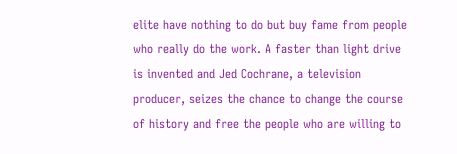elite have nothing to do but buy fame from people who really do the work. A faster than light drive is invented and Jed Cochrane, a television producer, seizes the chance to change the course of history and free the people who are willing to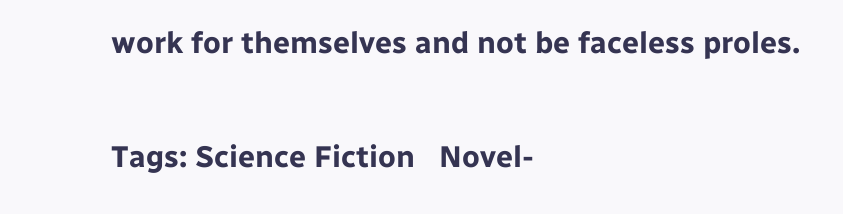work for themselves and not be faceless proles.

Tags: Science Fiction   Novel-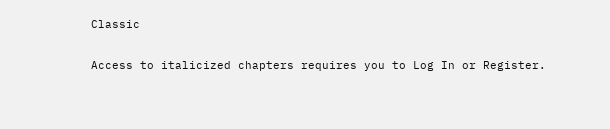Classic

Access to italicized chapters requires you to Log In or Register.